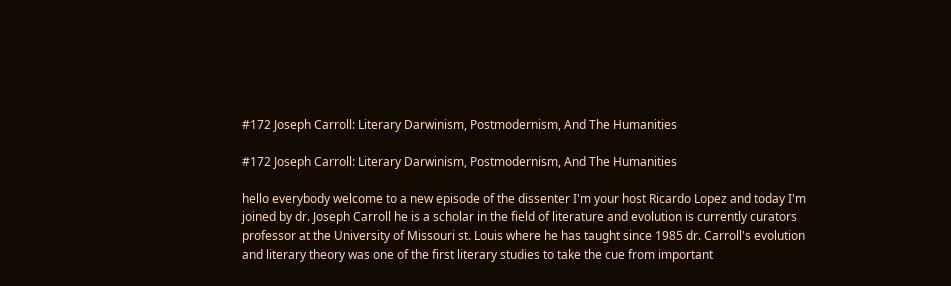#172 Joseph Carroll: Literary Darwinism, Postmodernism, And The Humanities

#172 Joseph Carroll: Literary Darwinism, Postmodernism, And The Humanities

hello everybody welcome to a new episode of the dissenter I'm your host Ricardo Lopez and today I'm joined by dr. Joseph Carroll he is a scholar in the field of literature and evolution is currently curators professor at the University of Missouri st. Louis where he has taught since 1985 dr. Carroll's evolution and literary theory was one of the first literary studies to take the cue from important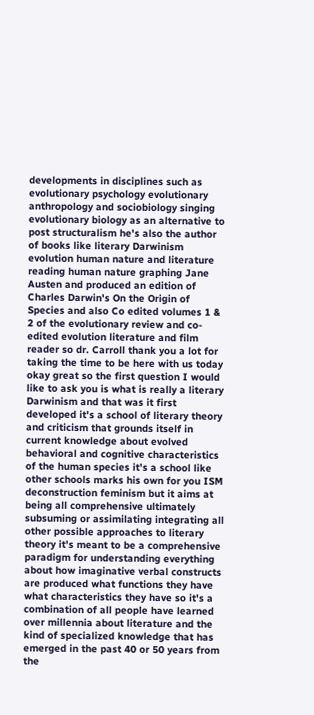developments in disciplines such as evolutionary psychology evolutionary anthropology and sociobiology singing evolutionary biology as an alternative to post structuralism he's also the author of books like literary Darwinism evolution human nature and literature reading human nature graphing Jane Austen and produced an edition of Charles Darwin's On the Origin of Species and also Co edited volumes 1 & 2 of the evolutionary review and co-edited evolution literature and film reader so dr. Carroll thank you a lot for taking the time to be here with us today okay great so the first question I would like to ask you is what is really a literary Darwinism and that was it first developed it's a school of literary theory and criticism that grounds itself in current knowledge about evolved behavioral and cognitive characteristics of the human species it's a school like other schools marks his own for you ISM deconstruction feminism but it aims at being all comprehensive ultimately subsuming or assimilating integrating all other possible approaches to literary theory it's meant to be a comprehensive paradigm for understanding everything about how imaginative verbal constructs are produced what functions they have what characteristics they have so it's a combination of all people have learned over millennia about literature and the kind of specialized knowledge that has emerged in the past 40 or 50 years from the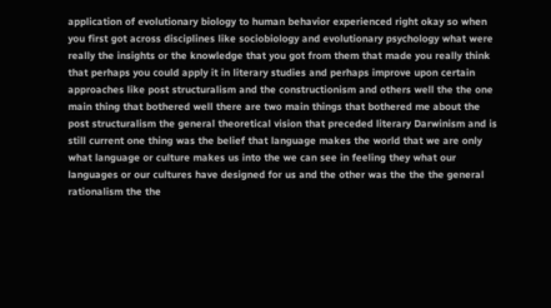application of evolutionary biology to human behavior experienced right okay so when you first got across disciplines like sociobiology and evolutionary psychology what were really the insights or the knowledge that you got from them that made you really think that perhaps you could apply it in literary studies and perhaps improve upon certain approaches like post structuralism and the constructionism and others well the the one main thing that bothered well there are two main things that bothered me about the post structuralism the general theoretical vision that preceded literary Darwinism and is still current one thing was the belief that language makes the world that we are only what language or culture makes us into the we can see in feeling they what our languages or our cultures have designed for us and the other was the the the general rationalism the the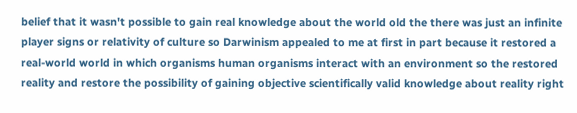belief that it wasn't possible to gain real knowledge about the world old the there was just an infinite player signs or relativity of culture so Darwinism appealed to me at first in part because it restored a real-world world in which organisms human organisms interact with an environment so the restored reality and restore the possibility of gaining objective scientifically valid knowledge about reality right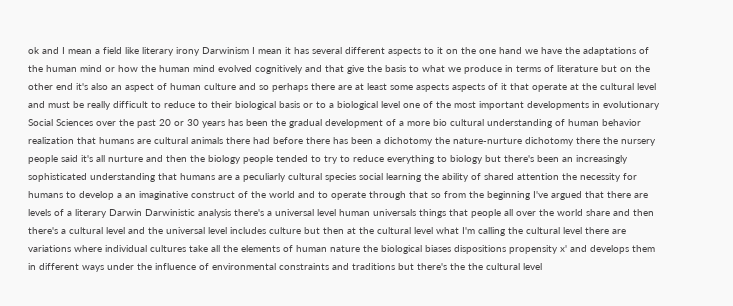ok and I mean a field like literary irony Darwinism I mean it has several different aspects to it on the one hand we have the adaptations of the human mind or how the human mind evolved cognitively and that give the basis to what we produce in terms of literature but on the other end it's also an aspect of human culture and so perhaps there are at least some aspects aspects of it that operate at the cultural level and must be really difficult to reduce to their biological basis or to a biological level one of the most important developments in evolutionary Social Sciences over the past 20 or 30 years has been the gradual development of a more bio cultural understanding of human behavior realization that humans are cultural animals there had before there has been a dichotomy the nature-nurture dichotomy there the nursery people said it's all nurture and then the biology people tended to try to reduce everything to biology but there's been an increasingly sophisticated understanding that humans are a peculiarly cultural species social learning the ability of shared attention the necessity for humans to develop a an imaginative construct of the world and to operate through that so from the beginning I've argued that there are levels of a literary Darwin Darwinistic analysis there's a universal level human universals things that people all over the world share and then there's a cultural level and the universal level includes culture but then at the cultural level what I'm calling the cultural level there are variations where individual cultures take all the elements of human nature the biological biases dispositions propensity x' and develops them in different ways under the influence of environmental constraints and traditions but there's the the cultural level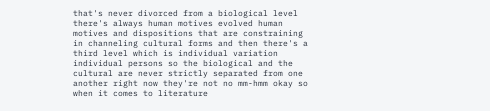that's never divorced from a biological level there's always human motives evolved human motives and dispositions that are constraining in channeling cultural forms and then there's a third level which is individual variation individual persons so the biological and the cultural are never strictly separated from one another right now they're not no mm-hmm okay so when it comes to literature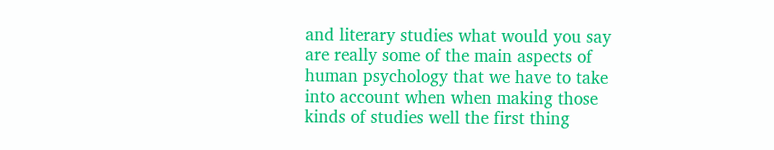and literary studies what would you say are really some of the main aspects of human psychology that we have to take into account when when making those kinds of studies well the first thing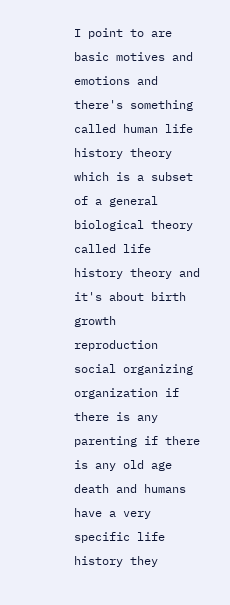I point to are basic motives and emotions and there's something called human life history theory which is a subset of a general biological theory called life history theory and it's about birth growth reproduction social organizing organization if there is any parenting if there is any old age death and humans have a very specific life history they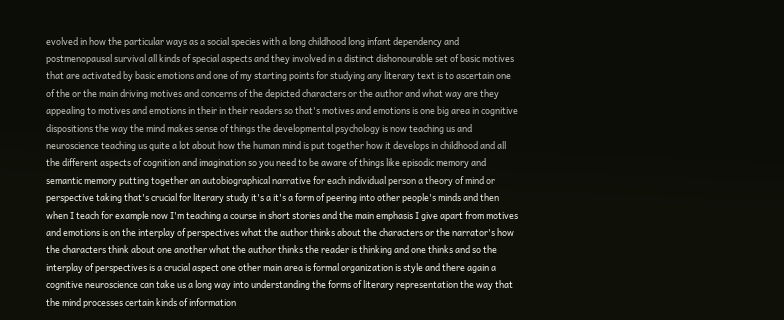evolved in how the particular ways as a social species with a long childhood long infant dependency and postmenopausal survival all kinds of special aspects and they involved in a distinct dishonourable set of basic motives that are activated by basic emotions and one of my starting points for studying any literary text is to ascertain one of the or the main driving motives and concerns of the depicted characters or the author and what way are they appealing to motives and emotions in their in their readers so that's motives and emotions is one big area in cognitive dispositions the way the mind makes sense of things the developmental psychology is now teaching us and neuroscience teaching us quite a lot about how the human mind is put together how it develops in childhood and all the different aspects of cognition and imagination so you need to be aware of things like episodic memory and semantic memory putting together an autobiographical narrative for each individual person a theory of mind or perspective taking that's crucial for literary study it's a it's a form of peering into other people's minds and then when I teach for example now I'm teaching a course in short stories and the main emphasis I give apart from motives and emotions is on the interplay of perspectives what the author thinks about the characters or the narrator's how the characters think about one another what the author thinks the reader is thinking and one thinks and so the interplay of perspectives is a crucial aspect one other main area is formal organization is style and there again a cognitive neuroscience can take us a long way into understanding the forms of literary representation the way that the mind processes certain kinds of information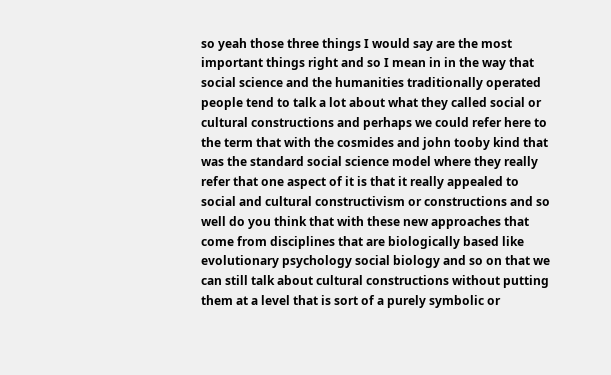so yeah those three things I would say are the most important things right and so I mean in in the way that social science and the humanities traditionally operated people tend to talk a lot about what they called social or cultural constructions and perhaps we could refer here to the term that with the cosmides and john tooby kind that was the standard social science model where they really refer that one aspect of it is that it really appealed to social and cultural constructivism or constructions and so well do you think that with these new approaches that come from disciplines that are biologically based like evolutionary psychology social biology and so on that we can still talk about cultural constructions without putting them at a level that is sort of a purely symbolic or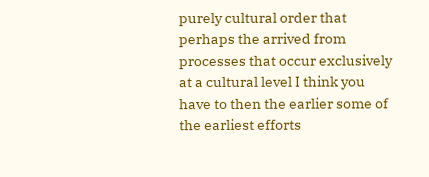purely cultural order that perhaps the arrived from processes that occur exclusively at a cultural level I think you have to then the earlier some of the earliest efforts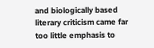and biologically based literary criticism came far too little emphasis to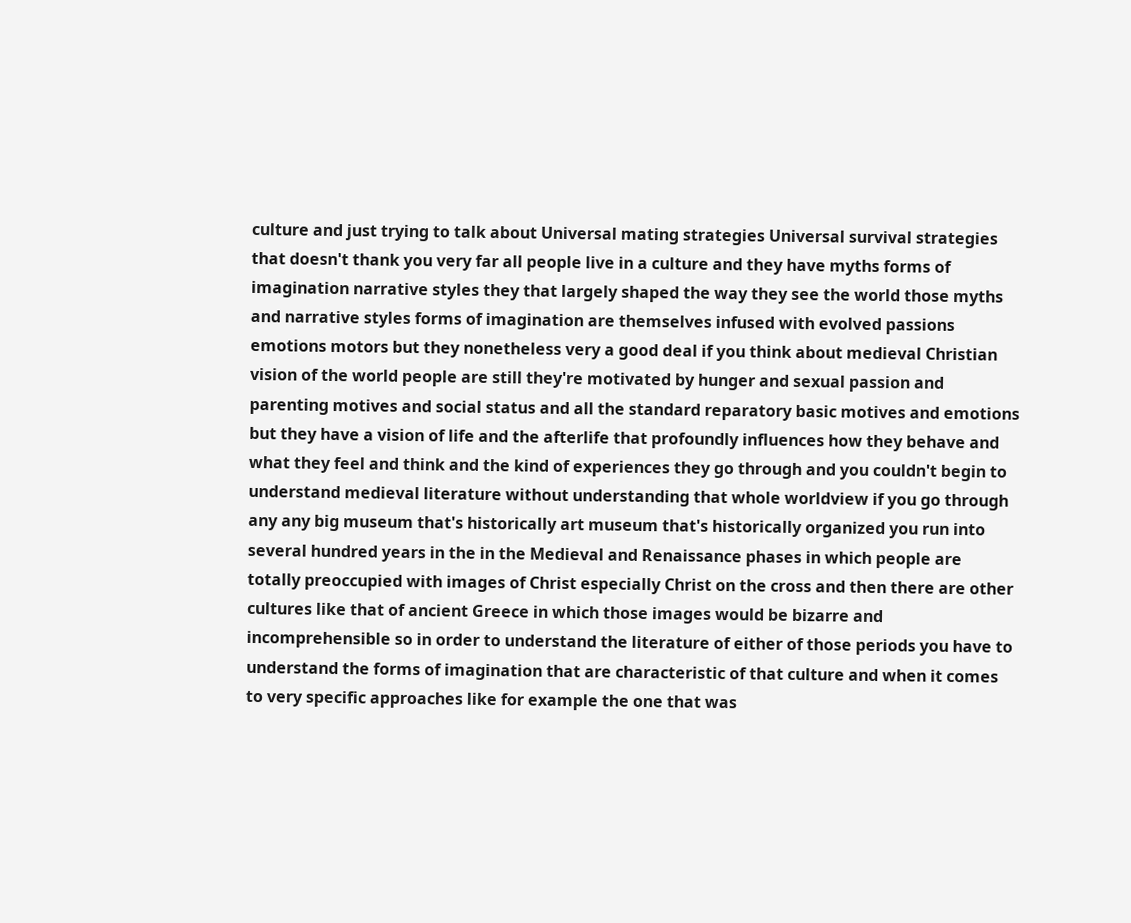culture and just trying to talk about Universal mating strategies Universal survival strategies that doesn't thank you very far all people live in a culture and they have myths forms of imagination narrative styles they that largely shaped the way they see the world those myths and narrative styles forms of imagination are themselves infused with evolved passions emotions motors but they nonetheless very a good deal if you think about medieval Christian vision of the world people are still they're motivated by hunger and sexual passion and parenting motives and social status and all the standard reparatory basic motives and emotions but they have a vision of life and the afterlife that profoundly influences how they behave and what they feel and think and the kind of experiences they go through and you couldn't begin to understand medieval literature without understanding that whole worldview if you go through any any big museum that's historically art museum that's historically organized you run into several hundred years in the in the Medieval and Renaissance phases in which people are totally preoccupied with images of Christ especially Christ on the cross and then there are other cultures like that of ancient Greece in which those images would be bizarre and incomprehensible so in order to understand the literature of either of those periods you have to understand the forms of imagination that are characteristic of that culture and when it comes to very specific approaches like for example the one that was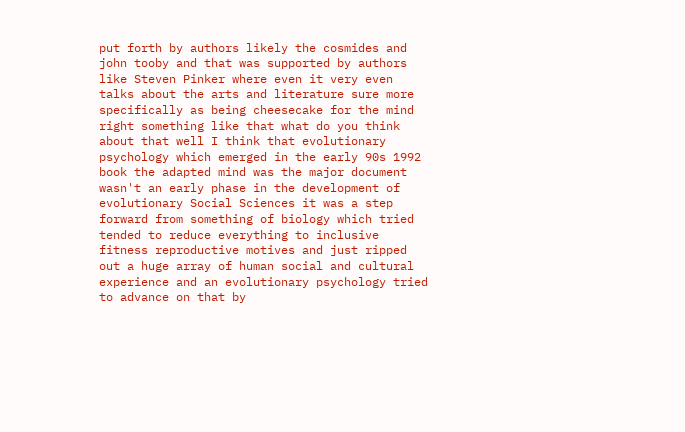put forth by authors likely the cosmides and john tooby and that was supported by authors like Steven Pinker where even it very even talks about the arts and literature sure more specifically as being cheesecake for the mind right something like that what do you think about that well I think that evolutionary psychology which emerged in the early 90s 1992 book the adapted mind was the major document wasn't an early phase in the development of evolutionary Social Sciences it was a step forward from something of biology which tried tended to reduce everything to inclusive fitness reproductive motives and just ripped out a huge array of human social and cultural experience and an evolutionary psychology tried to advance on that by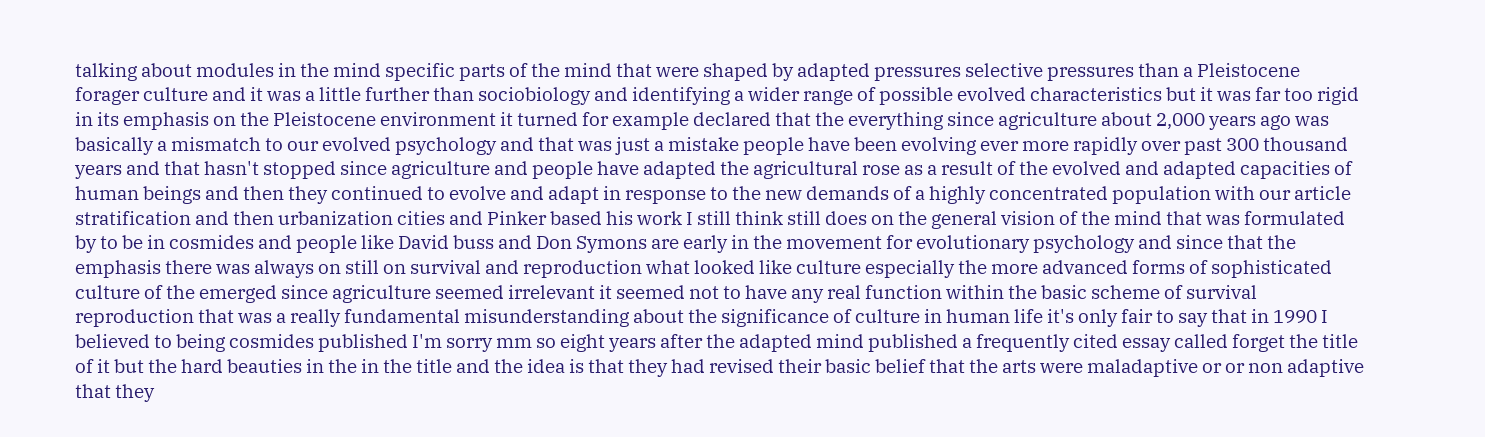talking about modules in the mind specific parts of the mind that were shaped by adapted pressures selective pressures than a Pleistocene forager culture and it was a little further than sociobiology and identifying a wider range of possible evolved characteristics but it was far too rigid in its emphasis on the Pleistocene environment it turned for example declared that the everything since agriculture about 2,000 years ago was basically a mismatch to our evolved psychology and that was just a mistake people have been evolving ever more rapidly over past 300 thousand years and that hasn't stopped since agriculture and people have adapted the agricultural rose as a result of the evolved and adapted capacities of human beings and then they continued to evolve and adapt in response to the new demands of a highly concentrated population with our article stratification and then urbanization cities and Pinker based his work I still think still does on the general vision of the mind that was formulated by to be in cosmides and people like David buss and Don Symons are early in the movement for evolutionary psychology and since that the emphasis there was always on still on survival and reproduction what looked like culture especially the more advanced forms of sophisticated culture of the emerged since agriculture seemed irrelevant it seemed not to have any real function within the basic scheme of survival reproduction that was a really fundamental misunderstanding about the significance of culture in human life it's only fair to say that in 1990 I believed to being cosmides published I'm sorry mm so eight years after the adapted mind published a frequently cited essay called forget the title of it but the hard beauties in the in the title and the idea is that they had revised their basic belief that the arts were maladaptive or or non adaptive that they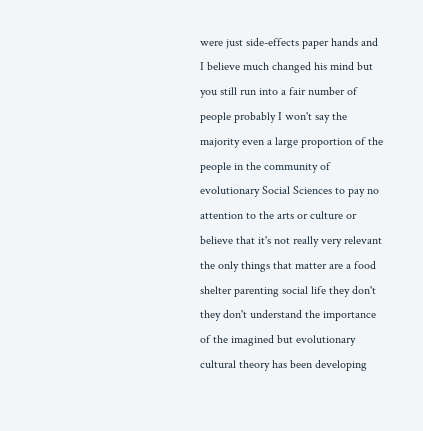were just side-effects paper hands and I believe much changed his mind but you still run into a fair number of people probably I won't say the majority even a large proportion of the people in the community of evolutionary Social Sciences to pay no attention to the arts or culture or believe that it's not really very relevant the only things that matter are a food shelter parenting social life they don't they don't understand the importance of the imagined but evolutionary cultural theory has been developing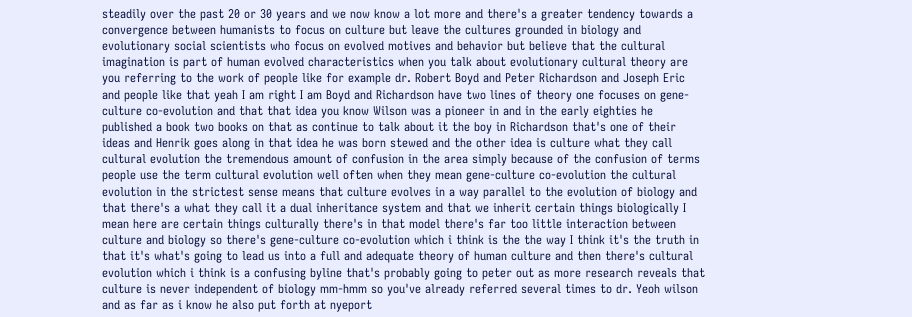steadily over the past 20 or 30 years and we now know a lot more and there's a greater tendency towards a convergence between humanists to focus on culture but leave the cultures grounded in biology and evolutionary social scientists who focus on evolved motives and behavior but believe that the cultural imagination is part of human evolved characteristics when you talk about evolutionary cultural theory are you referring to the work of people like for example dr. Robert Boyd and Peter Richardson and Joseph Eric and people like that yeah I am right I am Boyd and Richardson have two lines of theory one focuses on gene-culture co-evolution and that that idea you know Wilson was a pioneer in and in the early eighties he published a book two books on that as continue to talk about it the boy in Richardson that's one of their ideas and Henrik goes along in that idea he was born stewed and the other idea is culture what they call cultural evolution the tremendous amount of confusion in the area simply because of the confusion of terms people use the term cultural evolution well often when they mean gene-culture co-evolution the cultural evolution in the strictest sense means that culture evolves in a way parallel to the evolution of biology and that there's a what they call it a dual inheritance system and that we inherit certain things biologically I mean here are certain things culturally there's in that model there's far too little interaction between culture and biology so there's gene-culture co-evolution which i think is the the way I think it's the truth in that it's what's going to lead us into a full and adequate theory of human culture and then there's cultural evolution which i think is a confusing byline that's probably going to peter out as more research reveals that culture is never independent of biology mm-hmm so you've already referred several times to dr. Yeoh wilson and as far as i know he also put forth at nyeport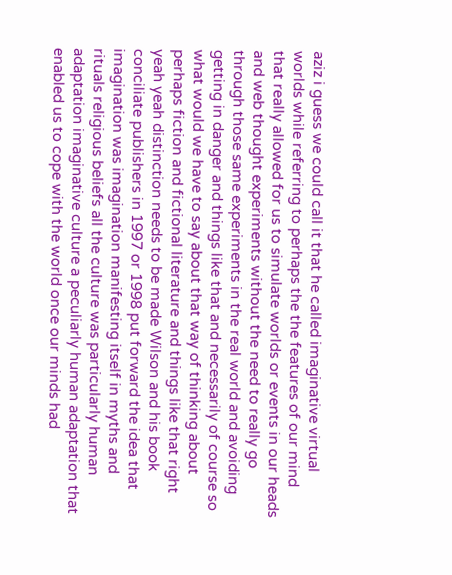aziz i guess we could call it that he called imaginative virtual worlds while referring to perhaps the the features of our mind that really allowed for us to simulate worlds or events in our heads and web thought experiments without the need to really go through those same experiments in the real world and avoiding getting in danger and things like that and necessarily of course so what would we have to say about that way of thinking about perhaps fiction and fictional literature and things like that right yeah yeah distinction needs to be made Wilson and his book conciliate publishers in 1997 or 1998 put forward the idea that imagination was imagination manifesting itself in myths and rituals religious beliefs all the culture was particularly human adaptation imaginative culture a peculiarly human adaptation that enabled us to cope with the world once our minds had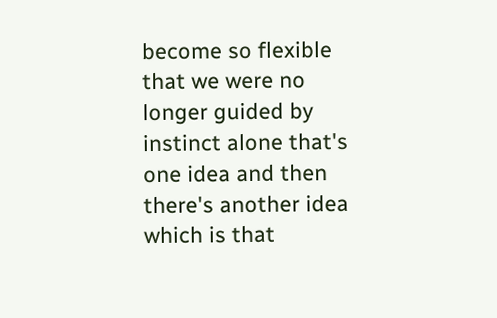become so flexible that we were no longer guided by instinct alone that's one idea and then there's another idea which is that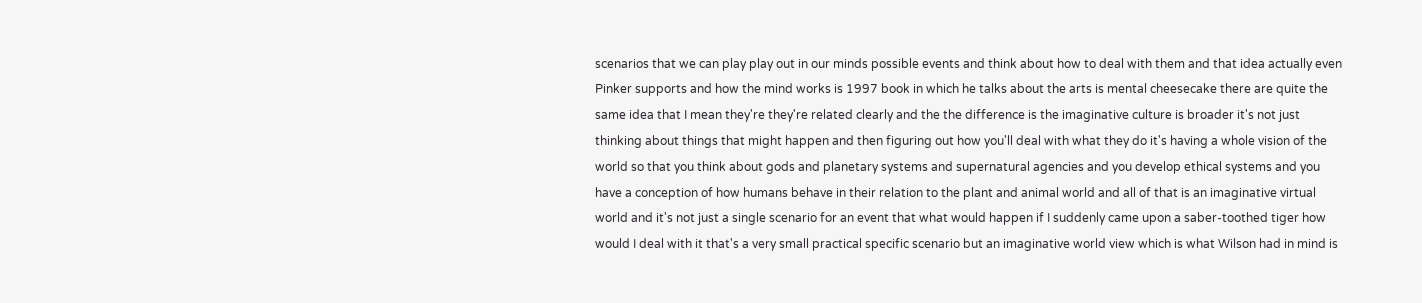scenarios that we can play play out in our minds possible events and think about how to deal with them and that idea actually even Pinker supports and how the mind works is 1997 book in which he talks about the arts is mental cheesecake there are quite the same idea that I mean they're they're related clearly and the the difference is the imaginative culture is broader it's not just thinking about things that might happen and then figuring out how you'll deal with what they do it's having a whole vision of the world so that you think about gods and planetary systems and supernatural agencies and you develop ethical systems and you have a conception of how humans behave in their relation to the plant and animal world and all of that is an imaginative virtual world and it's not just a single scenario for an event that what would happen if I suddenly came upon a saber-toothed tiger how would I deal with it that's a very small practical specific scenario but an imaginative world view which is what Wilson had in mind is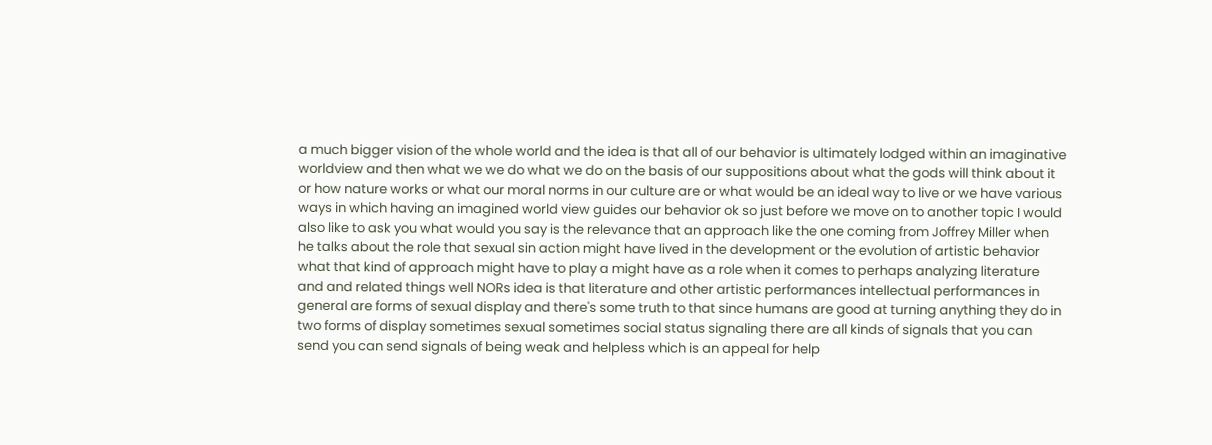a much bigger vision of the whole world and the idea is that all of our behavior is ultimately lodged within an imaginative worldview and then what we we do what we do on the basis of our suppositions about what the gods will think about it or how nature works or what our moral norms in our culture are or what would be an ideal way to live or we have various ways in which having an imagined world view guides our behavior ok so just before we move on to another topic I would also like to ask you what would you say is the relevance that an approach like the one coming from Joffrey Miller when he talks about the role that sexual sin action might have lived in the development or the evolution of artistic behavior what that kind of approach might have to play a might have as a role when it comes to perhaps analyzing literature and and related things well NORs idea is that literature and other artistic performances intellectual performances in general are forms of sexual display and there's some truth to that since humans are good at turning anything they do in two forms of display sometimes sexual sometimes social status signaling there are all kinds of signals that you can send you can send signals of being weak and helpless which is an appeal for help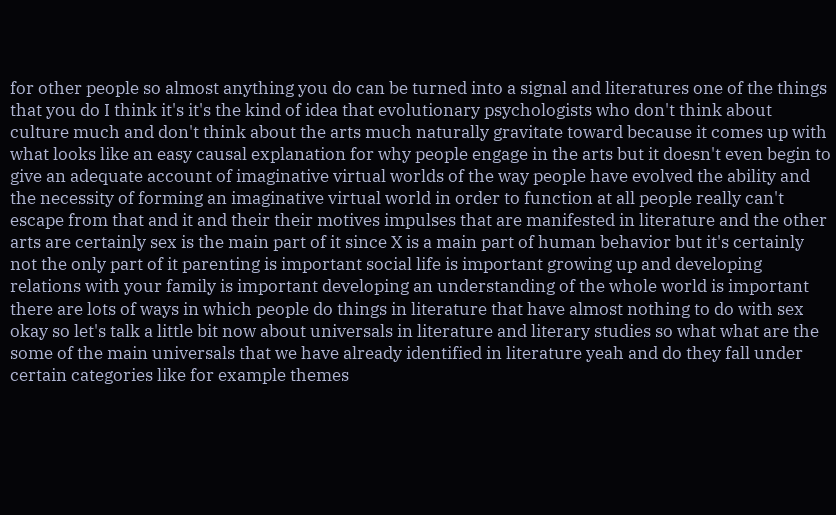for other people so almost anything you do can be turned into a signal and literatures one of the things that you do I think it's it's the kind of idea that evolutionary psychologists who don't think about culture much and don't think about the arts much naturally gravitate toward because it comes up with what looks like an easy causal explanation for why people engage in the arts but it doesn't even begin to give an adequate account of imaginative virtual worlds of the way people have evolved the ability and the necessity of forming an imaginative virtual world in order to function at all people really can't escape from that and it and their their motives impulses that are manifested in literature and the other arts are certainly sex is the main part of it since X is a main part of human behavior but it's certainly not the only part of it parenting is important social life is important growing up and developing relations with your family is important developing an understanding of the whole world is important there are lots of ways in which people do things in literature that have almost nothing to do with sex okay so let's talk a little bit now about universals in literature and literary studies so what what are the some of the main universals that we have already identified in literature yeah and do they fall under certain categories like for example themes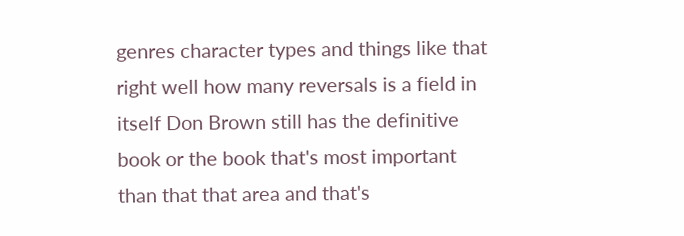genres character types and things like that right well how many reversals is a field in itself Don Brown still has the definitive book or the book that's most important than that that area and that's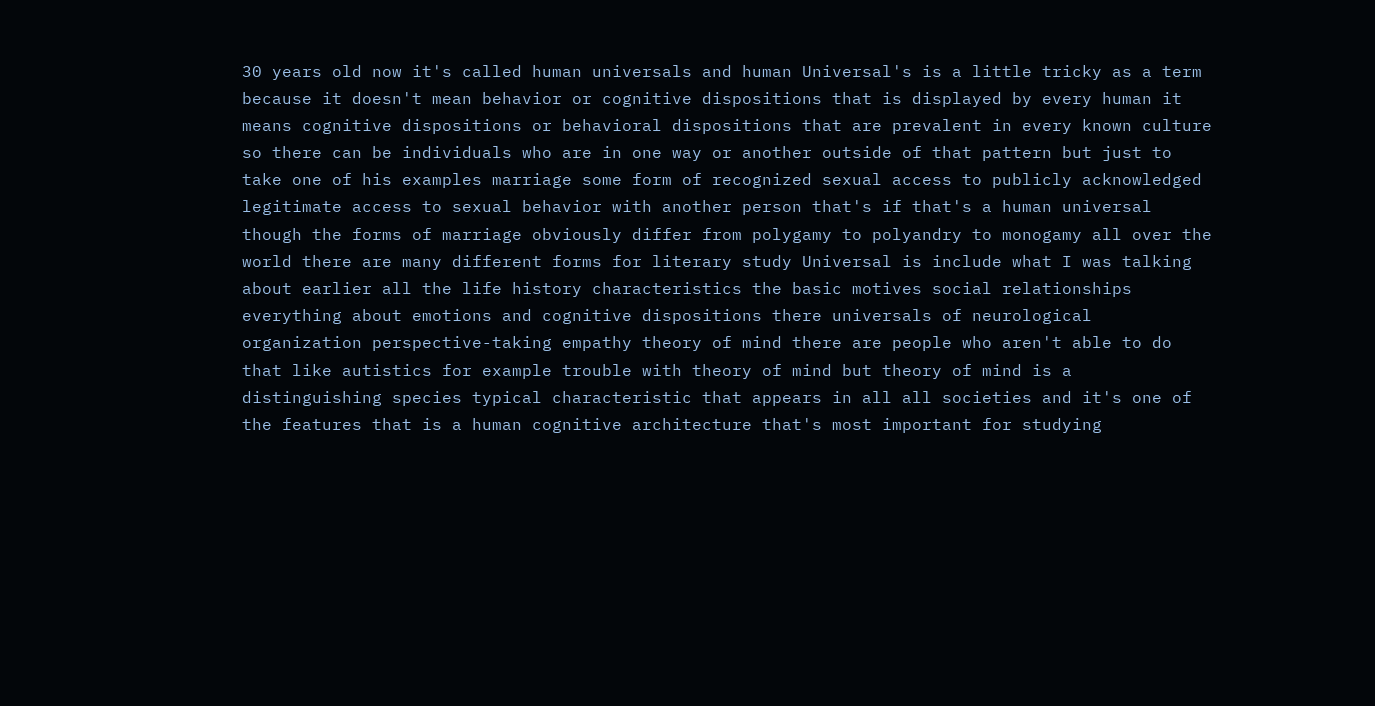30 years old now it's called human universals and human Universal's is a little tricky as a term because it doesn't mean behavior or cognitive dispositions that is displayed by every human it means cognitive dispositions or behavioral dispositions that are prevalent in every known culture so there can be individuals who are in one way or another outside of that pattern but just to take one of his examples marriage some form of recognized sexual access to publicly acknowledged legitimate access to sexual behavior with another person that's if that's a human universal though the forms of marriage obviously differ from polygamy to polyandry to monogamy all over the world there are many different forms for literary study Universal is include what I was talking about earlier all the life history characteristics the basic motives social relationships everything about emotions and cognitive dispositions there universals of neurological organization perspective-taking empathy theory of mind there are people who aren't able to do that like autistics for example trouble with theory of mind but theory of mind is a distinguishing species typical characteristic that appears in all all societies and it's one of the features that is a human cognitive architecture that's most important for studying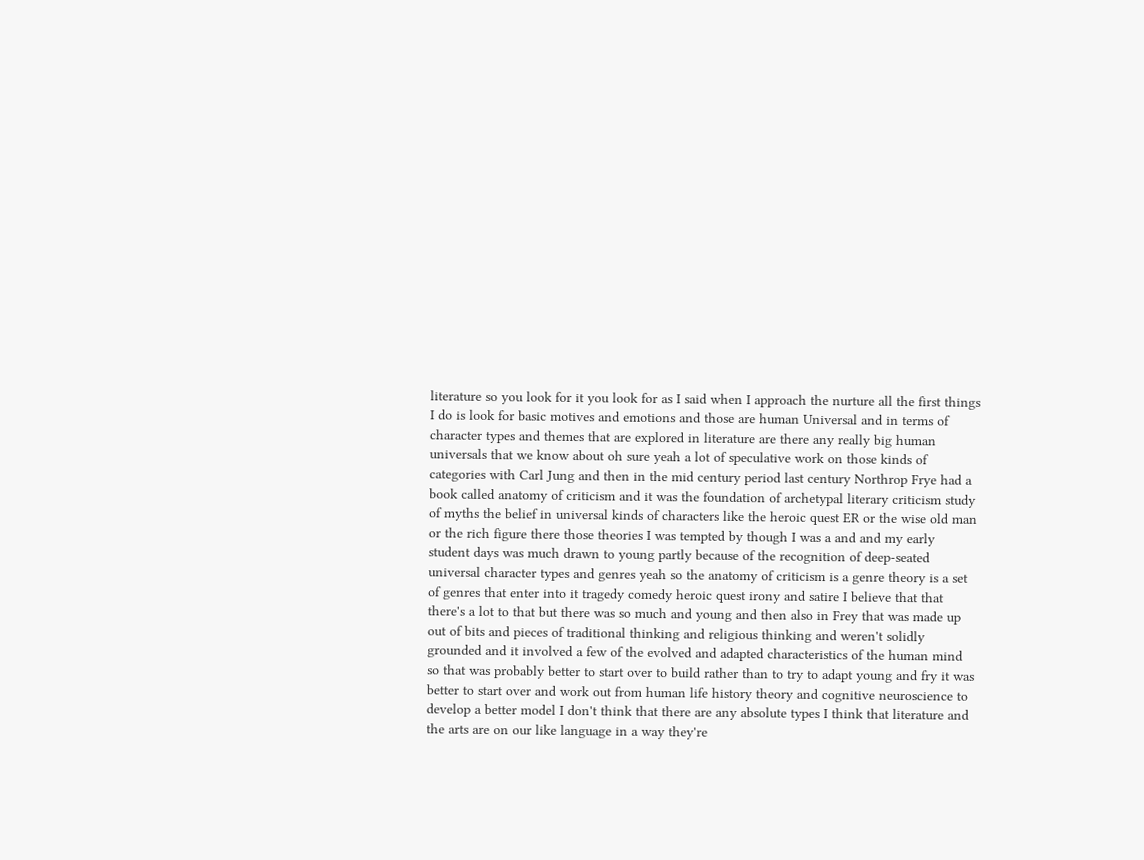literature so you look for it you look for as I said when I approach the nurture all the first things I do is look for basic motives and emotions and those are human Universal and in terms of character types and themes that are explored in literature are there any really big human universals that we know about oh sure yeah a lot of speculative work on those kinds of categories with Carl Jung and then in the mid century period last century Northrop Frye had a book called anatomy of criticism and it was the foundation of archetypal literary criticism study of myths the belief in universal kinds of characters like the heroic quest ER or the wise old man or the rich figure there those theories I was tempted by though I was a and and my early student days was much drawn to young partly because of the recognition of deep-seated universal character types and genres yeah so the anatomy of criticism is a genre theory is a set of genres that enter into it tragedy comedy heroic quest irony and satire I believe that that there's a lot to that but there was so much and young and then also in Frey that was made up out of bits and pieces of traditional thinking and religious thinking and weren't solidly grounded and it involved a few of the evolved and adapted characteristics of the human mind so that was probably better to start over to build rather than to try to adapt young and fry it was better to start over and work out from human life history theory and cognitive neuroscience to develop a better model I don't think that there are any absolute types I think that literature and the arts are on our like language in a way they're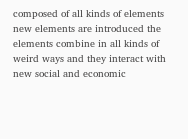composed of all kinds of elements new elements are introduced the elements combine in all kinds of weird ways and they interact with new social and economic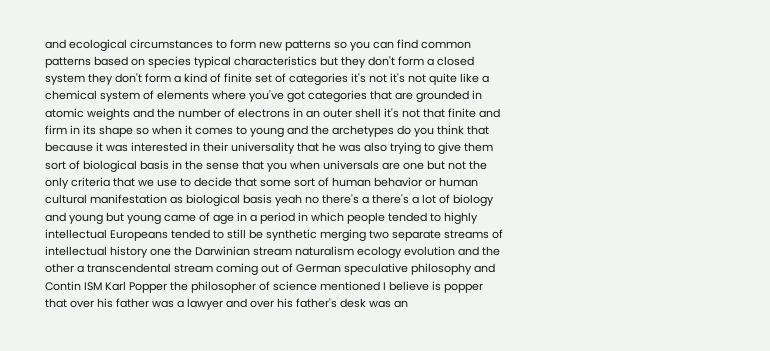and ecological circumstances to form new patterns so you can find common patterns based on species typical characteristics but they don't form a closed system they don't form a kind of finite set of categories it's not it's not quite like a chemical system of elements where you've got categories that are grounded in atomic weights and the number of electrons in an outer shell it's not that finite and firm in its shape so when it comes to young and the archetypes do you think that because it was interested in their universality that he was also trying to give them sort of biological basis in the sense that you when universals are one but not the only criteria that we use to decide that some sort of human behavior or human cultural manifestation as biological basis yeah no there's a there's a lot of biology and young but young came of age in a period in which people tended to highly intellectual Europeans tended to still be synthetic merging two separate streams of intellectual history one the Darwinian stream naturalism ecology evolution and the other a transcendental stream coming out of German speculative philosophy and Contin ISM Karl Popper the philosopher of science mentioned I believe is popper that over his father was a lawyer and over his father's desk was an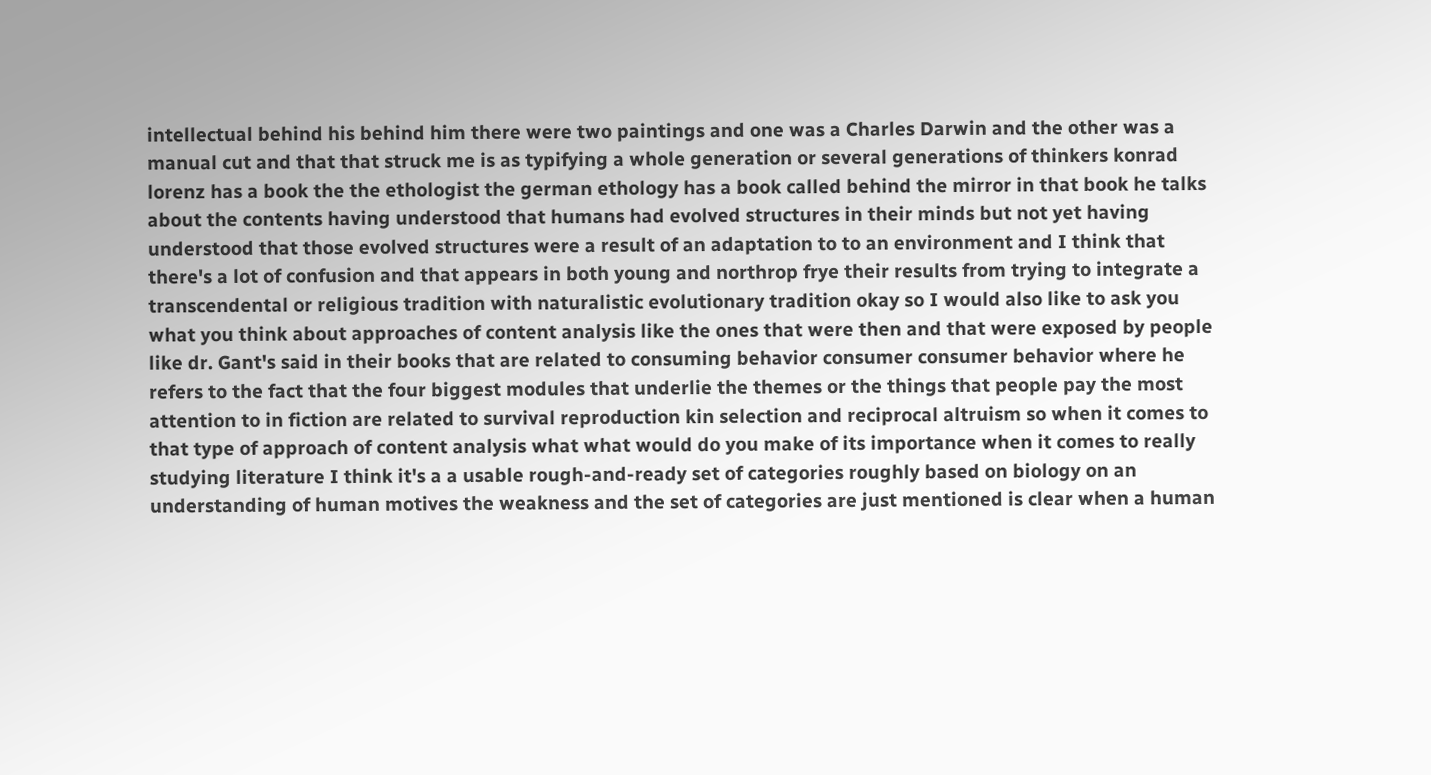intellectual behind his behind him there were two paintings and one was a Charles Darwin and the other was a manual cut and that that struck me is as typifying a whole generation or several generations of thinkers konrad lorenz has a book the the ethologist the german ethology has a book called behind the mirror in that book he talks about the contents having understood that humans had evolved structures in their minds but not yet having understood that those evolved structures were a result of an adaptation to to an environment and I think that there's a lot of confusion and that appears in both young and northrop frye their results from trying to integrate a transcendental or religious tradition with naturalistic evolutionary tradition okay so I would also like to ask you what you think about approaches of content analysis like the ones that were then and that were exposed by people like dr. Gant's said in their books that are related to consuming behavior consumer consumer behavior where he refers to the fact that the four biggest modules that underlie the themes or the things that people pay the most attention to in fiction are related to survival reproduction kin selection and reciprocal altruism so when it comes to that type of approach of content analysis what what would do you make of its importance when it comes to really studying literature I think it's a a usable rough-and-ready set of categories roughly based on biology on an understanding of human motives the weakness and the set of categories are just mentioned is clear when a human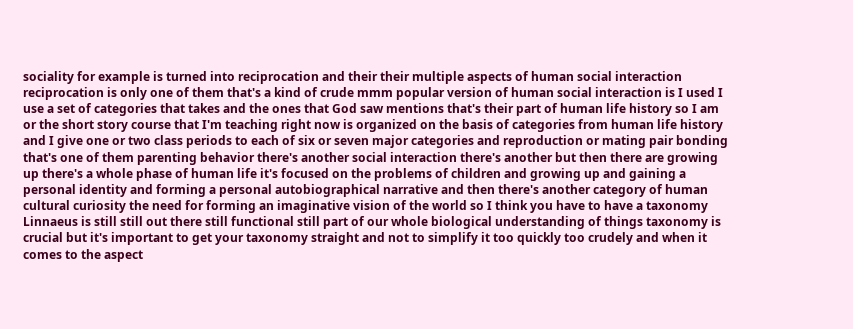sociality for example is turned into reciprocation and their their multiple aspects of human social interaction reciprocation is only one of them that's a kind of crude mmm popular version of human social interaction is I used I use a set of categories that takes and the ones that God saw mentions that's their part of human life history so I am or the short story course that I'm teaching right now is organized on the basis of categories from human life history and I give one or two class periods to each of six or seven major categories and reproduction or mating pair bonding that's one of them parenting behavior there's another social interaction there's another but then there are growing up there's a whole phase of human life it's focused on the problems of children and growing up and gaining a personal identity and forming a personal autobiographical narrative and then there's another category of human cultural curiosity the need for forming an imaginative vision of the world so I think you have to have a taxonomy Linnaeus is still still out there still functional still part of our whole biological understanding of things taxonomy is crucial but it's important to get your taxonomy straight and not to simplify it too quickly too crudely and when it comes to the aspect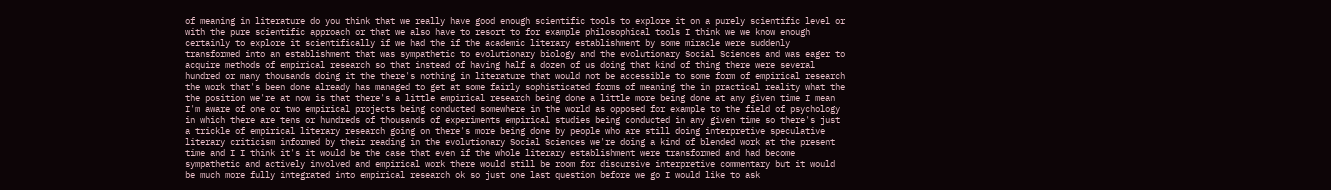of meaning in literature do you think that we really have good enough scientific tools to explore it on a purely scientific level or with the pure scientific approach or that we also have to resort to for example philosophical tools I think we we know enough certainly to explore it scientifically if we had the if the academic literary establishment by some miracle were suddenly transformed into an establishment that was sympathetic to evolutionary biology and the evolutionary Social Sciences and was eager to acquire methods of empirical research so that instead of having half a dozen of us doing that kind of thing there were several hundred or many thousands doing it the there's nothing in literature that would not be accessible to some form of empirical research the work that's been done already has managed to get at some fairly sophisticated forms of meaning the in practical reality what the the position we're at now is that there's a little empirical research being done a little more being done at any given time I mean I'm aware of one or two empirical projects being conducted somewhere in the world as opposed for example to the field of psychology in which there are tens or hundreds of thousands of experiments empirical studies being conducted in any given time so there's just a trickle of empirical literary research going on there's more being done by people who are still doing interpretive speculative literary criticism informed by their reading in the evolutionary Social Sciences we're doing a kind of blended work at the present time and I I think it's it would be the case that even if the whole literary establishment were transformed and had become sympathetic and actively involved and empirical work there would still be room for discursive interpretive commentary but it would be much more fully integrated into empirical research ok so just one last question before we go I would like to ask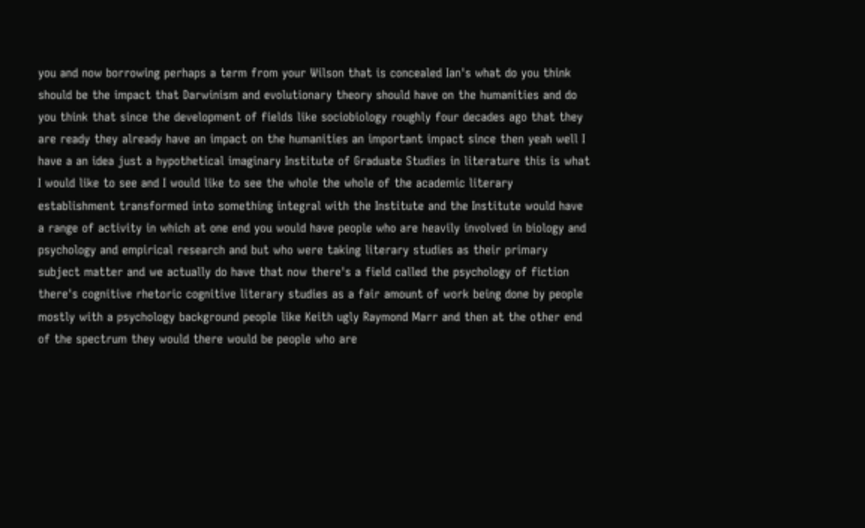you and now borrowing perhaps a term from your Wilson that is concealed Ian's what do you think should be the impact that Darwinism and evolutionary theory should have on the humanities and do you think that since the development of fields like sociobiology roughly four decades ago that they are ready they already have an impact on the humanities an important impact since then yeah well I have a an idea just a hypothetical imaginary Institute of Graduate Studies in literature this is what I would like to see and I would like to see the whole the whole of the academic literary establishment transformed into something integral with the Institute and the Institute would have a range of activity in which at one end you would have people who are heavily involved in biology and psychology and empirical research and but who were taking literary studies as their primary subject matter and we actually do have that now there's a field called the psychology of fiction there's cognitive rhetoric cognitive literary studies as a fair amount of work being done by people mostly with a psychology background people like Keith ugly Raymond Marr and then at the other end of the spectrum they would there would be people who are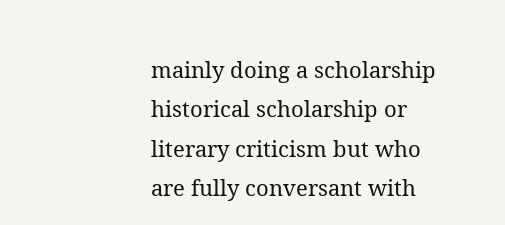mainly doing a scholarship historical scholarship or literary criticism but who are fully conversant with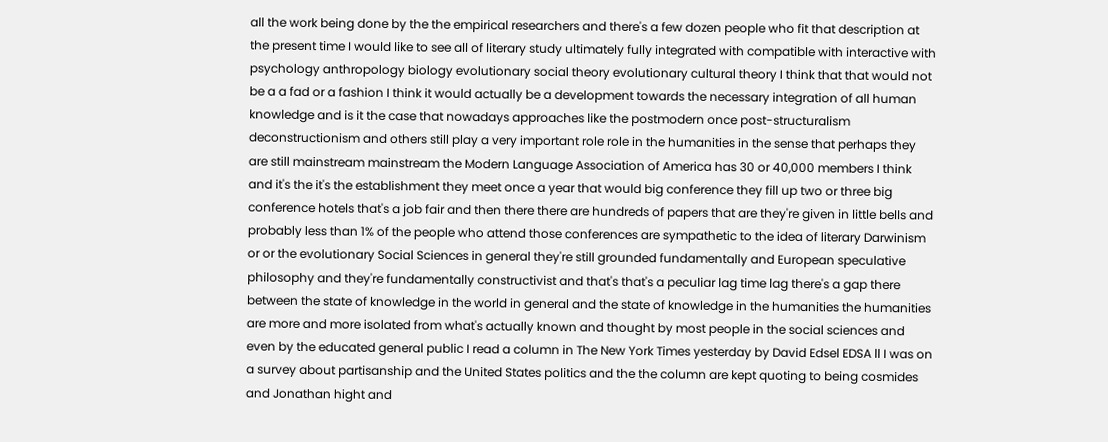all the work being done by the the empirical researchers and there's a few dozen people who fit that description at the present time I would like to see all of literary study ultimately fully integrated with compatible with interactive with psychology anthropology biology evolutionary social theory evolutionary cultural theory I think that that would not be a a fad or a fashion I think it would actually be a development towards the necessary integration of all human knowledge and is it the case that nowadays approaches like the postmodern once post-structuralism deconstructionism and others still play a very important role role in the humanities in the sense that perhaps they are still mainstream mainstream the Modern Language Association of America has 30 or 40,000 members I think and it's the it's the establishment they meet once a year that would big conference they fill up two or three big conference hotels that's a job fair and then there there are hundreds of papers that are they're given in little bells and probably less than 1% of the people who attend those conferences are sympathetic to the idea of literary Darwinism or or the evolutionary Social Sciences in general they're still grounded fundamentally and European speculative philosophy and they're fundamentally constructivist and that's that's a peculiar lag time lag there's a gap there between the state of knowledge in the world in general and the state of knowledge in the humanities the humanities are more and more isolated from what's actually known and thought by most people in the social sciences and even by the educated general public I read a column in The New York Times yesterday by David Edsel EDSA ll I was on a survey about partisanship and the United States politics and the the column are kept quoting to being cosmides and Jonathan hight and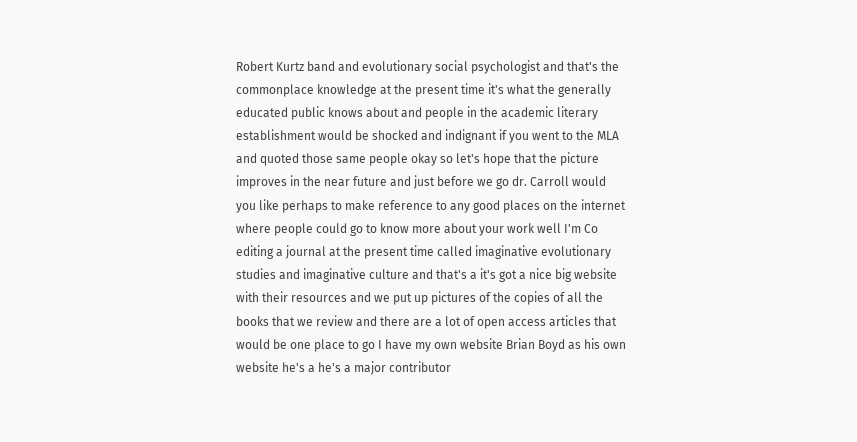Robert Kurtz band and evolutionary social psychologist and that's the commonplace knowledge at the present time it's what the generally educated public knows about and people in the academic literary establishment would be shocked and indignant if you went to the MLA and quoted those same people okay so let's hope that the picture improves in the near future and just before we go dr. Carroll would you like perhaps to make reference to any good places on the internet where people could go to know more about your work well I'm Co editing a journal at the present time called imaginative evolutionary studies and imaginative culture and that's a it's got a nice big website with their resources and we put up pictures of the copies of all the books that we review and there are a lot of open access articles that would be one place to go I have my own website Brian Boyd as his own website he's a he's a major contributor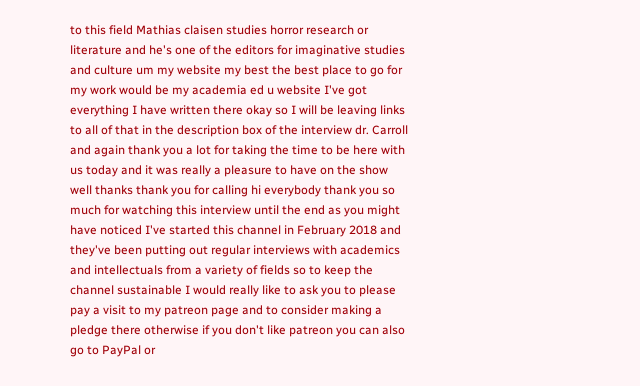to this field Mathias claisen studies horror research or literature and he's one of the editors for imaginative studies and culture um my website my best the best place to go for my work would be my academia ed u website I've got everything I have written there okay so I will be leaving links to all of that in the description box of the interview dr. Carroll and again thank you a lot for taking the time to be here with us today and it was really a pleasure to have on the show well thanks thank you for calling hi everybody thank you so much for watching this interview until the end as you might have noticed I've started this channel in February 2018 and they've been putting out regular interviews with academics and intellectuals from a variety of fields so to keep the channel sustainable I would really like to ask you to please pay a visit to my patreon page and to consider making a pledge there otherwise if you don't like patreon you can also go to PayPal or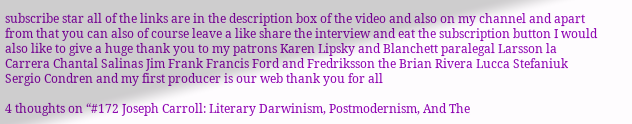subscribe star all of the links are in the description box of the video and also on my channel and apart from that you can also of course leave a like share the interview and eat the subscription button I would also like to give a huge thank you to my patrons Karen Lipsky and Blanchett paralegal Larsson la Carrera Chantal Salinas Jim Frank Francis Ford and Fredriksson the Brian Rivera Lucca Stefaniuk Sergio Condren and my first producer is our web thank you for all

4 thoughts on “#172 Joseph Carroll: Literary Darwinism, Postmodernism, And The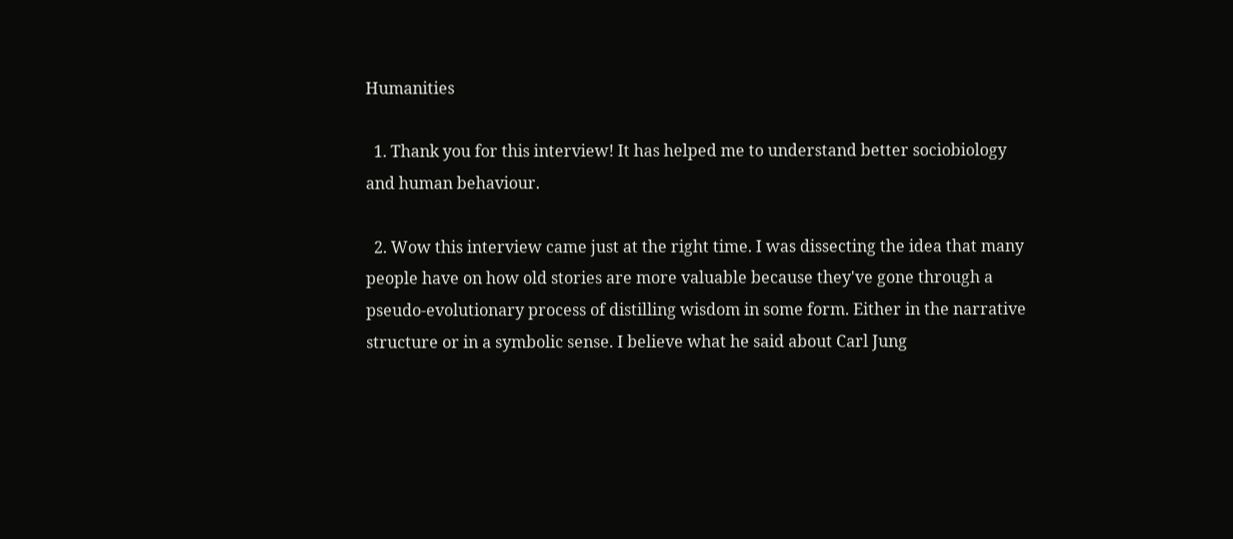Humanities

  1. Thank you for this interview! It has helped me to understand better sociobiology and human behaviour.

  2. Wow this interview came just at the right time. I was dissecting the idea that many people have on how old stories are more valuable because they've gone through a pseudo-evolutionary process of distilling wisdom in some form. Either in the narrative structure or in a symbolic sense. I believe what he said about Carl Jung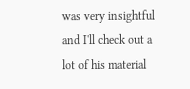was very insightful and I'll check out a lot of his material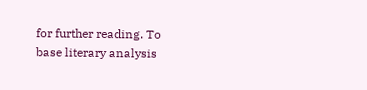for further reading. To base literary analysis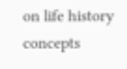on life history concepts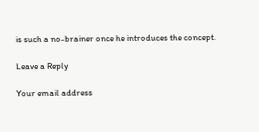is such a no-brainer once he introduces the concept.

Leave a Reply

Your email address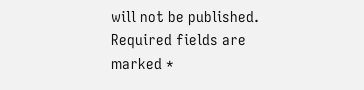will not be published. Required fields are marked *